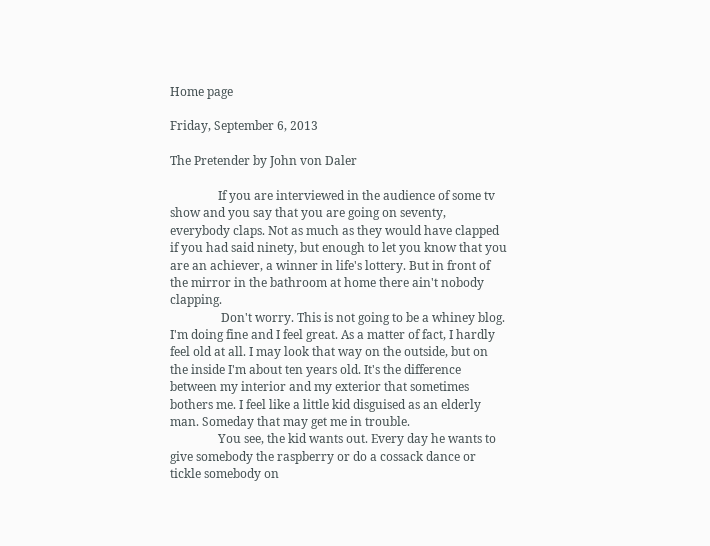Home page

Friday, September 6, 2013

The Pretender by John von Daler

                If you are interviewed in the audience of some tv show and you say that you are going on seventy, everybody claps. Not as much as they would have clapped if you had said ninety, but enough to let you know that you are an achiever, a winner in life's lottery. But in front of the mirror in the bathroom at home there ain't nobody clapping.
                 Don't worry. This is not going to be a whiney blog. I'm doing fine and I feel great. As a matter of fact, I hardly feel old at all. I may look that way on the outside, but on the inside I'm about ten years old. It's the difference between my interior and my exterior that sometimes bothers me. I feel like a little kid disguised as an elderly man. Someday that may get me in trouble.
                You see, the kid wants out. Every day he wants to give somebody the raspberry or do a cossack dance or tickle somebody on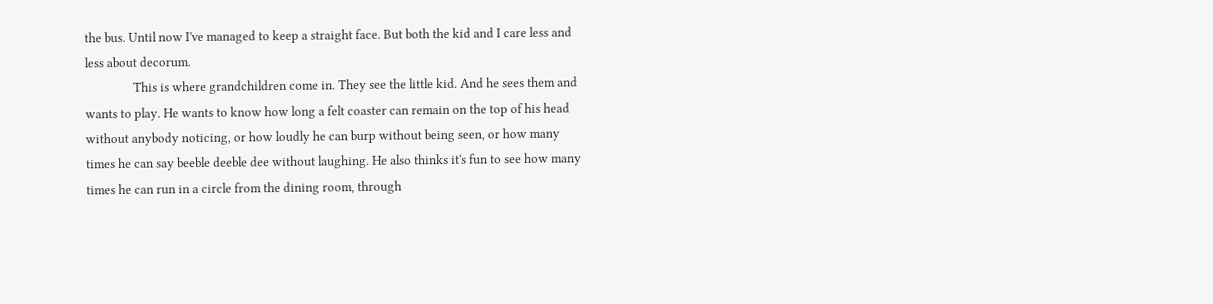the bus. Until now I've managed to keep a straight face. But both the kid and I care less and less about decorum.
                This is where grandchildren come in. They see the little kid. And he sees them and wants to play. He wants to know how long a felt coaster can remain on the top of his head without anybody noticing, or how loudly he can burp without being seen, or how many times he can say beeble deeble dee without laughing. He also thinks it's fun to see how many times he can run in a circle from the dining room, through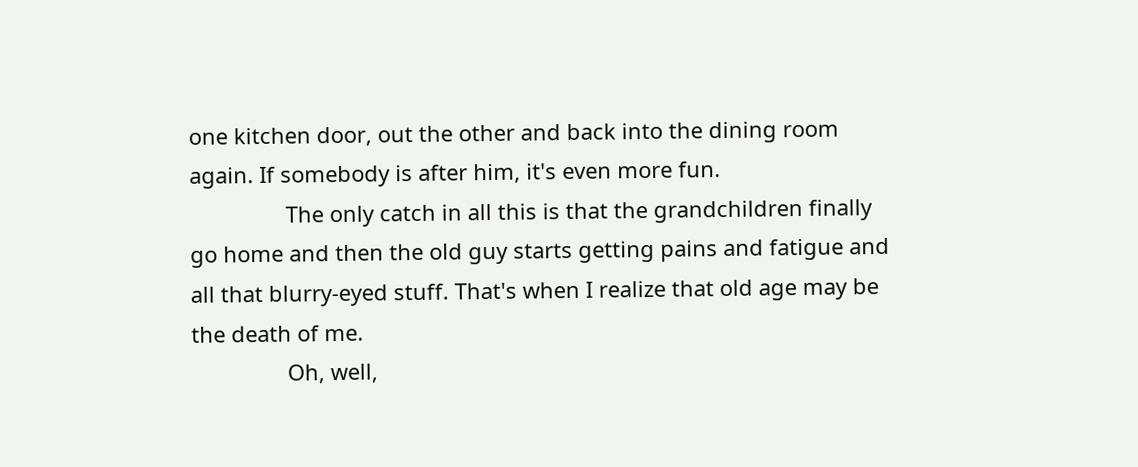one kitchen door, out the other and back into the dining room again. If somebody is after him, it's even more fun.
                The only catch in all this is that the grandchildren finally go home and then the old guy starts getting pains and fatigue and all that blurry-eyed stuff. That's when I realize that old age may be the death of me.
                Oh, well,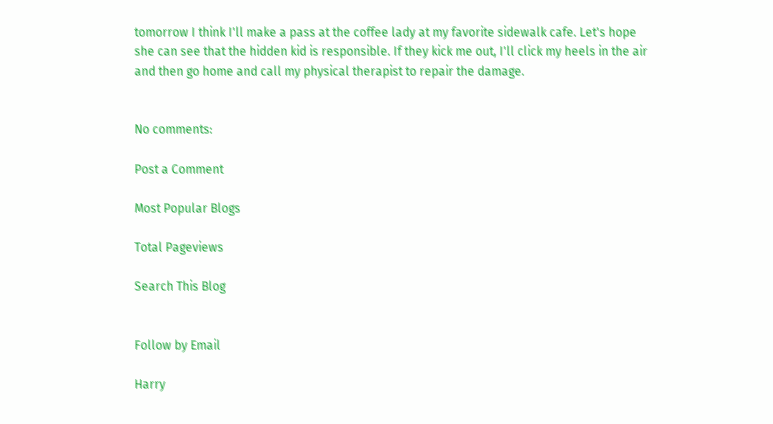tomorrow I think I'll make a pass at the coffee lady at my favorite sidewalk cafe. Let's hope she can see that the hidden kid is responsible. If they kick me out, I'll click my heels in the air and then go home and call my physical therapist to repair the damage.


No comments:

Post a Comment

Most Popular Blogs

Total Pageviews

Search This Blog


Follow by Email

Harry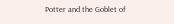Potter and the Goblet of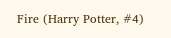Fire (Harry Potter, #4)